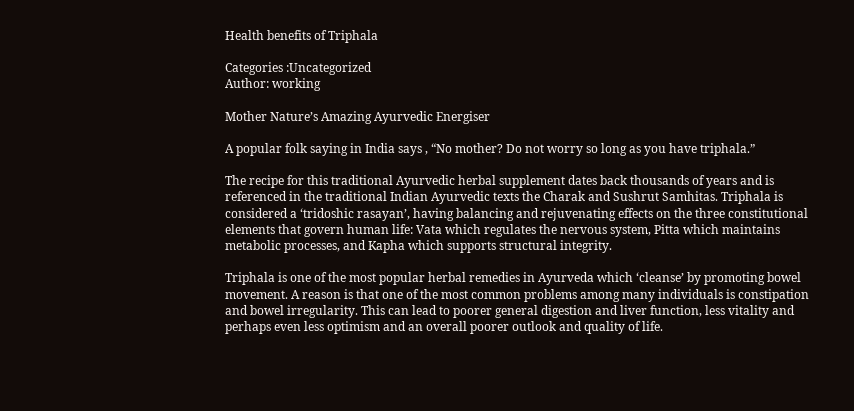Health benefits of Triphala

Categories :Uncategorized
Author: working

Mother Nature’s Amazing Ayurvedic Energiser

A popular folk saying in India says , “No mother? Do not worry so long as you have triphala.”

The recipe for this traditional Ayurvedic herbal supplement dates back thousands of years and is referenced in the traditional Indian Ayurvedic texts the Charak and Sushrut Samhitas. Triphala is considered a ‘tridoshic rasayan’, having balancing and rejuvenating effects on the three constitutional elements that govern human life: Vata which regulates the nervous system, Pitta which maintains metabolic processes, and Kapha which supports structural integrity.

Triphala is one of the most popular herbal remedies in Ayurveda which ‘cleanse’ by promoting bowel movement. A reason is that one of the most common problems among many individuals is constipation and bowel irregularity. This can lead to poorer general digestion and liver function, less vitality and perhaps even less optimism and an overall poorer outlook and quality of life.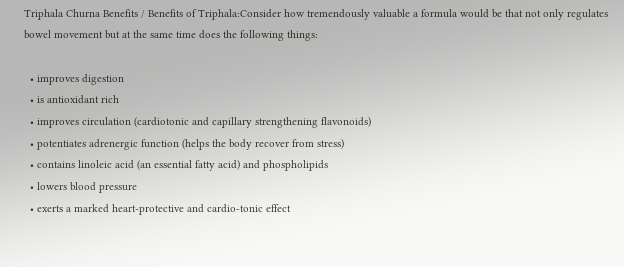Triphala Churna Benefits / Benefits of Triphala:Consider how tremendously valuable a formula would be that not only regulates bowel movement but at the same time does the following things:

  • improves digestion
  • is antioxidant rich
  • improves circulation (cardiotonic and capillary strengthening flavonoids)
  • potentiates adrenergic function (helps the body recover from stress)
  • contains linoleic acid (an essential fatty acid) and phospholipids
  • lowers blood pressure
  • exerts a marked heart-protective and cardio-tonic effect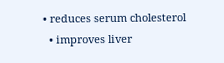• reduces serum cholesterol
  • improves liver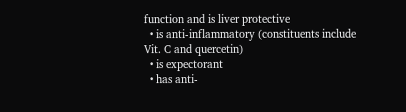function and is liver protective
  • is anti-inflammatory (constituents include Vit. C and quercetin)
  • is expectorant
  • has anti-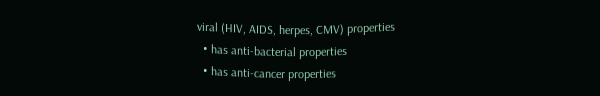viral (HIV, AIDS, herpes, CMV) properties
  • has anti-bacterial properties
  • has anti-cancer properties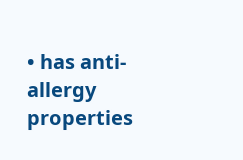• has anti-allergy properties